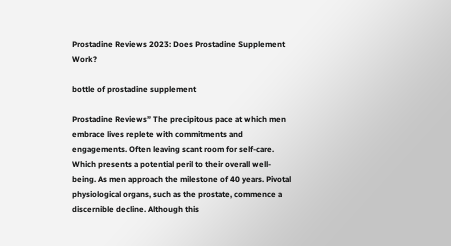Prostadine Reviews 2023: Does Prostadine Supplement Work?

bottle of prostadine supplement

Prostadine Reviews” The precipitous pace at which men embrace lives replete with commitments and engagements. Often leaving scant room for self-care. Which presents a potential peril to their overall well-being. As men approach the milestone of 40 years. Pivotal physiological organs, such as the prostate, commence a discernible decline. Although this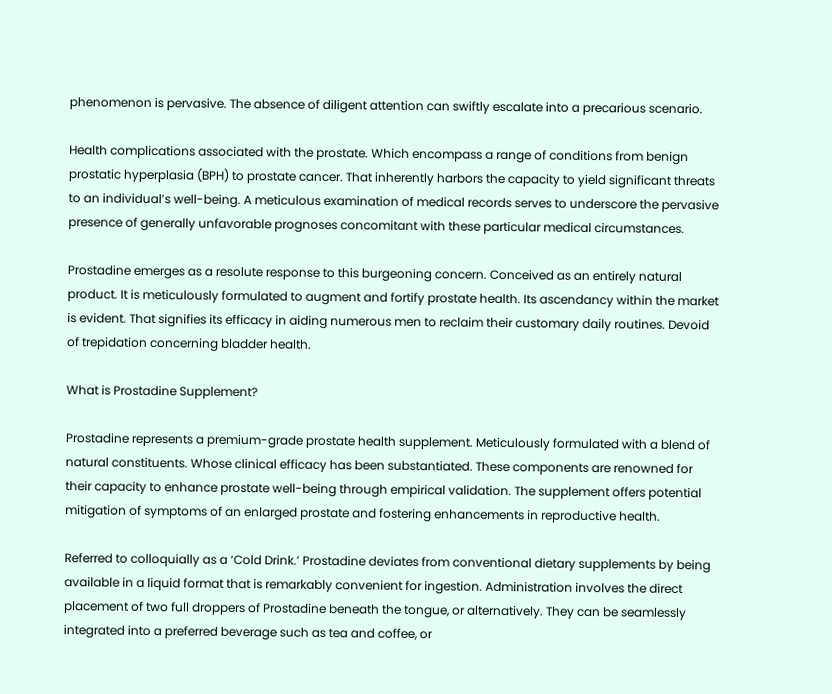phenomenon is pervasive. The absence of diligent attention can swiftly escalate into a precarious scenario.

Health complications associated with the prostate. Which encompass a range of conditions from benign prostatic hyperplasia (BPH) to prostate cancer. That inherently harbors the capacity to yield significant threats to an individual’s well-being. A meticulous examination of medical records serves to underscore the pervasive presence of generally unfavorable prognoses concomitant with these particular medical circumstances.

Prostadine emerges as a resolute response to this burgeoning concern. Conceived as an entirely natural product. It is meticulously formulated to augment and fortify prostate health. Its ascendancy within the market is evident. That signifies its efficacy in aiding numerous men to reclaim their customary daily routines. Devoid of trepidation concerning bladder health.

What is Prostadine Supplement?

Prostadine represents a premium-grade prostate health supplement. Meticulously formulated with a blend of natural constituents. Whose clinical efficacy has been substantiated. These components are renowned for their capacity to enhance prostate well-being through empirical validation. The supplement offers potential mitigation of symptoms of an enlarged prostate and fostering enhancements in reproductive health.

Referred to colloquially as a ‘Cold Drink.’ Prostadine deviates from conventional dietary supplements by being available in a liquid format that is remarkably convenient for ingestion. Administration involves the direct placement of two full droppers of Prostadine beneath the tongue, or alternatively. They can be seamlessly integrated into a preferred beverage such as tea and coffee, or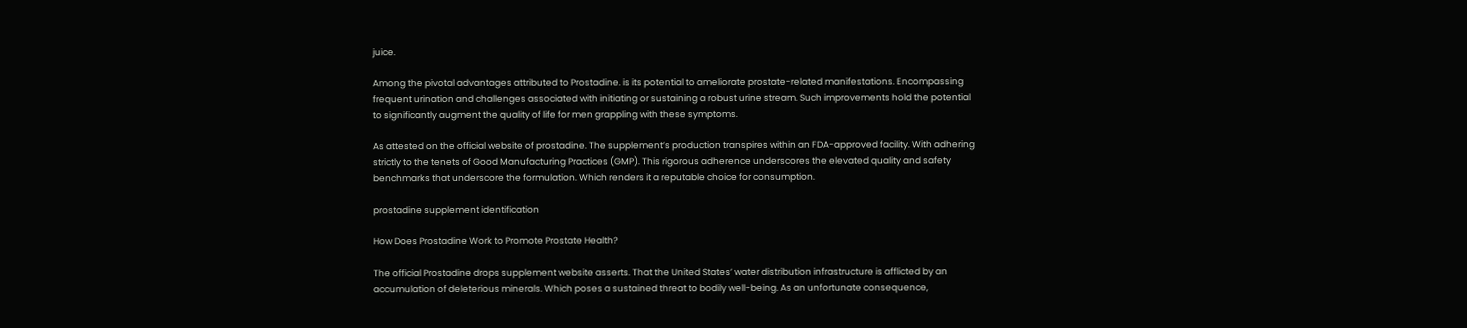juice.

Among the pivotal advantages attributed to Prostadine. is its potential to ameliorate prostate-related manifestations. Encompassing frequent urination and challenges associated with initiating or sustaining a robust urine stream. Such improvements hold the potential to significantly augment the quality of life for men grappling with these symptoms.

As attested on the official website of prostadine. The supplement’s production transpires within an FDA-approved facility. With adhering strictly to the tenets of Good Manufacturing Practices (GMP). This rigorous adherence underscores the elevated quality and safety benchmarks that underscore the formulation. Which renders it a reputable choice for consumption.

prostadine supplement identification

How Does Prostadine Work to Promote Prostate Health?

The official Prostadine drops supplement website asserts. That the United States’ water distribution infrastructure is afflicted by an accumulation of deleterious minerals. Which poses a sustained threat to bodily well-being. As an unfortunate consequence,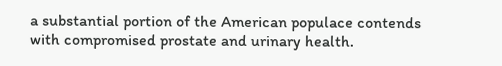a substantial portion of the American populace contends with compromised prostate and urinary health.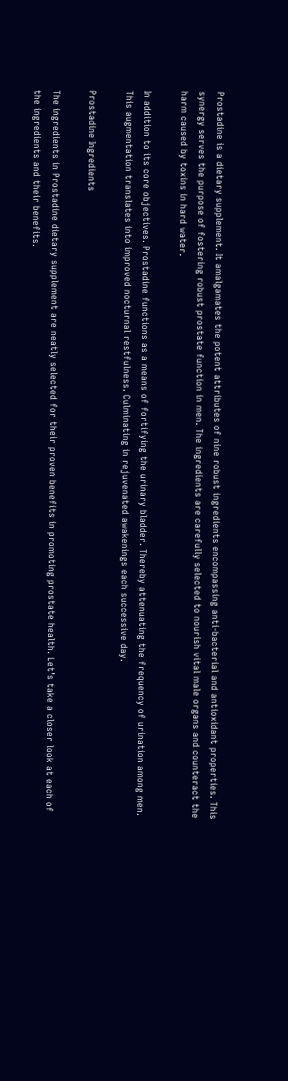Prostadine is a dietary supplement. It amalgamates the potent attributes of nine robust ingredients encompassing anti-bacterial and antioxidant properties. This synergy serves the purpose of fostering robust prostate function in men. The ingredients are carefully selected to nourish vital male organs and counteract the harm caused by toxins in hard water.

In addition to its core objectives. Prostadine functions as a means of fortifying the urinary bladder. Thereby attenuating the frequency of urination among men. This augmentation translates into improved nocturnal restfulness. Culminating in rejuvenated awakenings each successive day.

Prostadine Ingredients

The ingredients in Prostadine dietary supplement are neatly selected for their proven benefits in promoting prostate health. Let’s take a closer look at each of the ingredients and their benefits.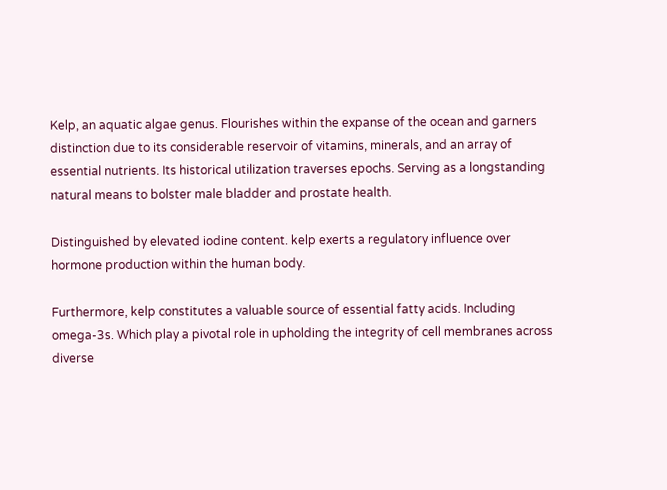Kelp, an aquatic algae genus. Flourishes within the expanse of the ocean and garners distinction due to its considerable reservoir of vitamins, minerals, and an array of essential nutrients. Its historical utilization traverses epochs. Serving as a longstanding natural means to bolster male bladder and prostate health.

Distinguished by elevated iodine content. kelp exerts a regulatory influence over hormone production within the human body.

Furthermore, kelp constitutes a valuable source of essential fatty acids. Including omega-3s. Which play a pivotal role in upholding the integrity of cell membranes across diverse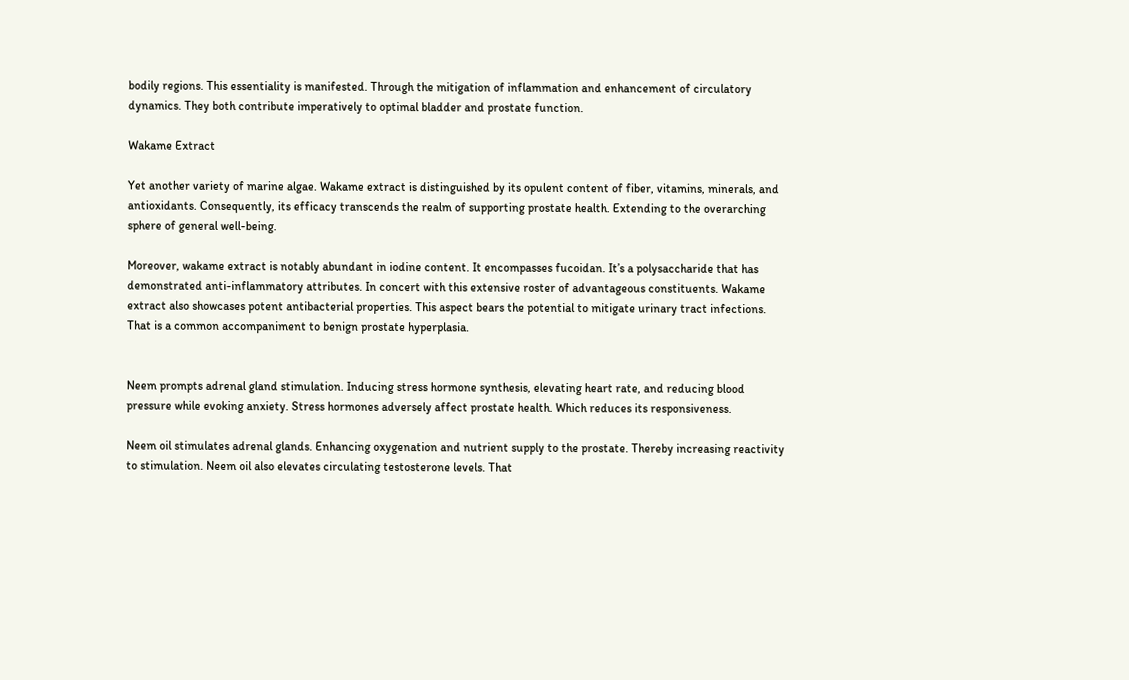bodily regions. This essentiality is manifested. Through the mitigation of inflammation and enhancement of circulatory dynamics. They both contribute imperatively to optimal bladder and prostate function.

Wakame Extract

Yet another variety of marine algae. Wakame extract is distinguished by its opulent content of fiber, vitamins, minerals, and antioxidants. Consequently, its efficacy transcends the realm of supporting prostate health. Extending to the overarching sphere of general well-being.

Moreover, wakame extract is notably abundant in iodine content. It encompasses fucoidan. It’s a polysaccharide that has demonstrated anti-inflammatory attributes. In concert with this extensive roster of advantageous constituents. Wakame extract also showcases potent antibacterial properties. This aspect bears the potential to mitigate urinary tract infections. That is a common accompaniment to benign prostate hyperplasia.


Neem prompts adrenal gland stimulation. Inducing stress hormone synthesis, elevating heart rate, and reducing blood pressure while evoking anxiety. Stress hormones adversely affect prostate health. Which reduces its responsiveness.

Neem oil stimulates adrenal glands. Enhancing oxygenation and nutrient supply to the prostate. Thereby increasing reactivity to stimulation. Neem oil also elevates circulating testosterone levels. That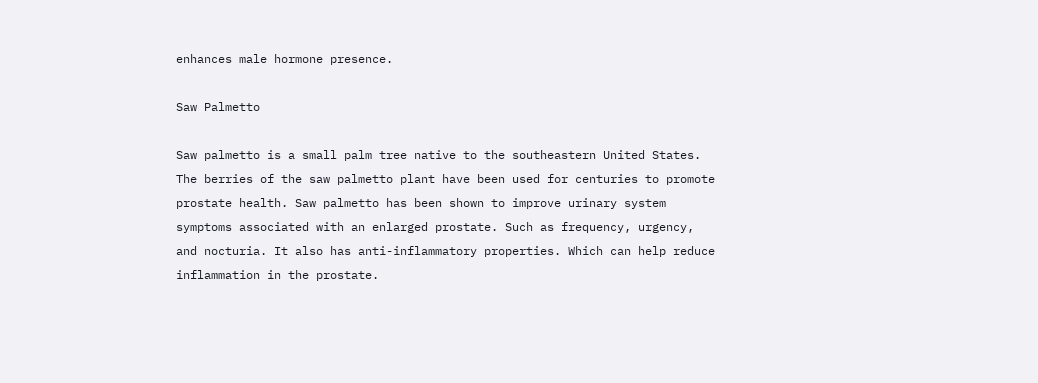enhances male hormone presence.

Saw Palmetto

Saw palmetto is a small palm tree native to the southeastern United States. The berries of the saw palmetto plant have been used for centuries to promote prostate health. Saw palmetto has been shown to improve urinary system symptoms associated with an enlarged prostate. Such as frequency, urgency, and nocturia. It also has anti-inflammatory properties. Which can help reduce inflammation in the prostate.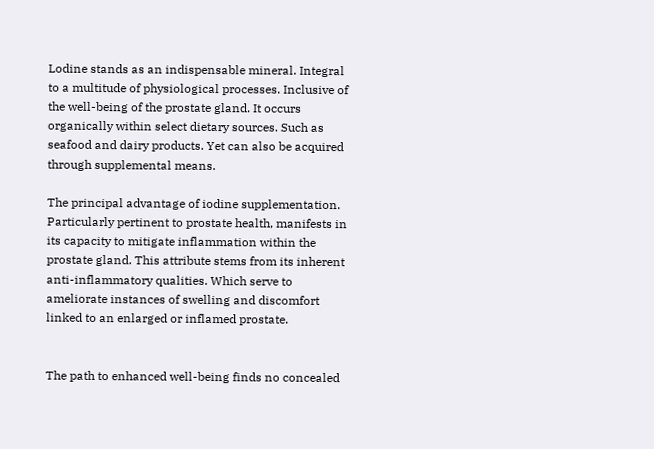Lodine stands as an indispensable mineral. Integral to a multitude of physiological processes. Inclusive of the well-being of the prostate gland. It occurs organically within select dietary sources. Such as seafood and dairy products. Yet can also be acquired through supplemental means.

The principal advantage of iodine supplementation. Particularly pertinent to prostate health, manifests in its capacity to mitigate inflammation within the prostate gland. This attribute stems from its inherent anti-inflammatory qualities. Which serve to ameliorate instances of swelling and discomfort linked to an enlarged or inflamed prostate.


The path to enhanced well-being finds no concealed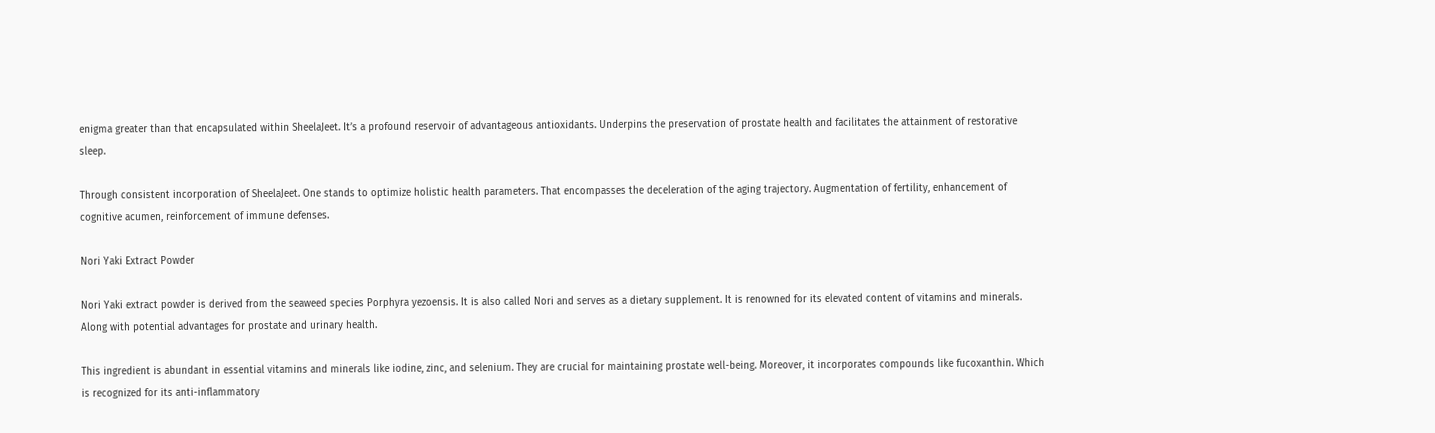enigma greater than that encapsulated within SheelaJeet. It’s a profound reservoir of advantageous antioxidants. Underpins the preservation of prostate health and facilitates the attainment of restorative sleep.

Through consistent incorporation of SheelaJeet. One stands to optimize holistic health parameters. That encompasses the deceleration of the aging trajectory. Augmentation of fertility, enhancement of cognitive acumen, reinforcement of immune defenses.

Nori Yaki Extract Powder

Nori Yaki extract powder is derived from the seaweed species Porphyra yezoensis. It is also called Nori and serves as a dietary supplement. It is renowned for its elevated content of vitamins and minerals. Along with potential advantages for prostate and urinary health.

This ingredient is abundant in essential vitamins and minerals like iodine, zinc, and selenium. They are crucial for maintaining prostate well-being. Moreover, it incorporates compounds like fucoxanthin. Which is recognized for its anti-inflammatory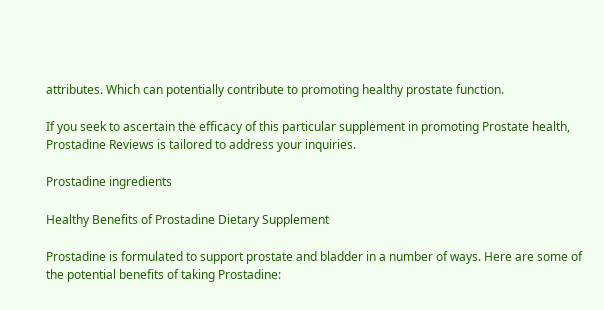attributes. Which can potentially contribute to promoting healthy prostate function.

If you seek to ascertain the efficacy of this particular supplement in promoting Prostate health, Prostadine Reviews is tailored to address your inquiries.

Prostadine ingredients

Healthy Benefits of Prostadine Dietary Supplement

Prostadine is formulated to support prostate and bladder in a number of ways. Here are some of the potential benefits of taking Prostadine: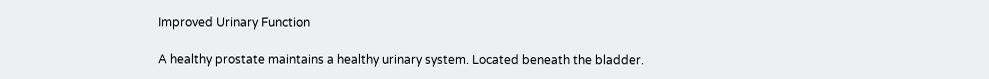Improved Urinary Function

A healthy prostate maintains a healthy urinary system. Located beneath the bladder.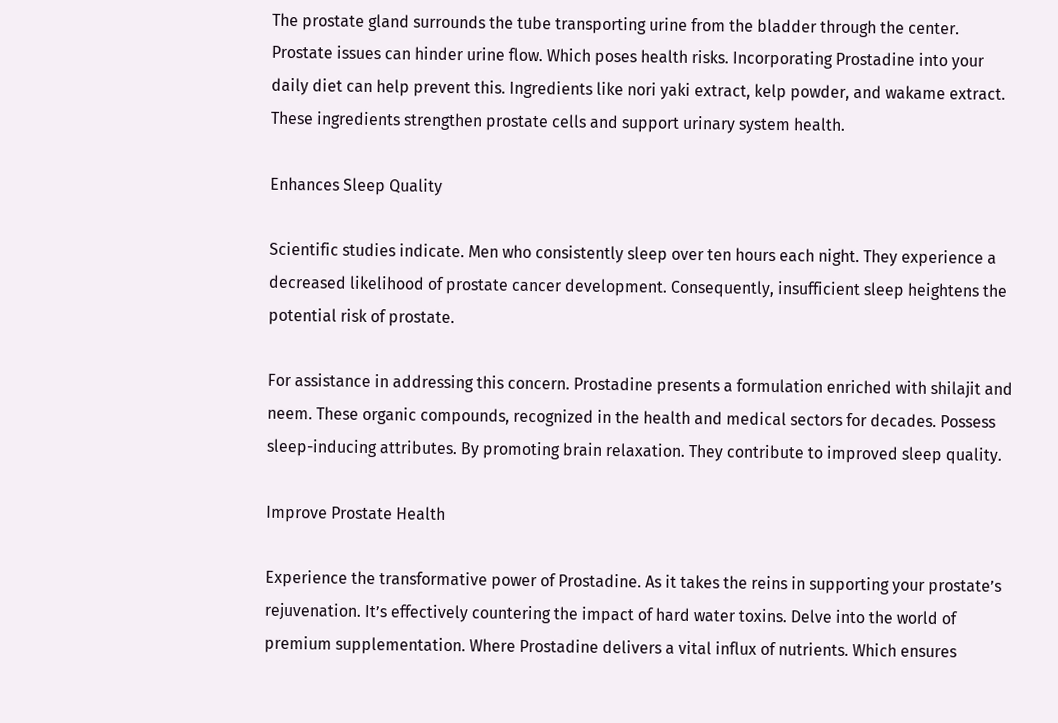The prostate gland surrounds the tube transporting urine from the bladder through the center. Prostate issues can hinder urine flow. Which poses health risks. Incorporating Prostadine into your daily diet can help prevent this. Ingredients like nori yaki extract, kelp powder, and wakame extract. These ingredients strengthen prostate cells and support urinary system health.

Enhances Sleep Quality

Scientific studies indicate. Men who consistently sleep over ten hours each night. They experience a decreased likelihood of prostate cancer development. Consequently, insufficient sleep heightens the potential risk of prostate.

For assistance in addressing this concern. Prostadine presents a formulation enriched with shilajit and neem. These organic compounds, recognized in the health and medical sectors for decades. Possess sleep-inducing attributes. By promoting brain relaxation. They contribute to improved sleep quality.

Improve Prostate Health

Experience the transformative power of Prostadine. As it takes the reins in supporting your prostate’s rejuvenation. It’s effectively countering the impact of hard water toxins. Delve into the world of premium supplementation. Where Prostadine delivers a vital influx of nutrients. Which ensures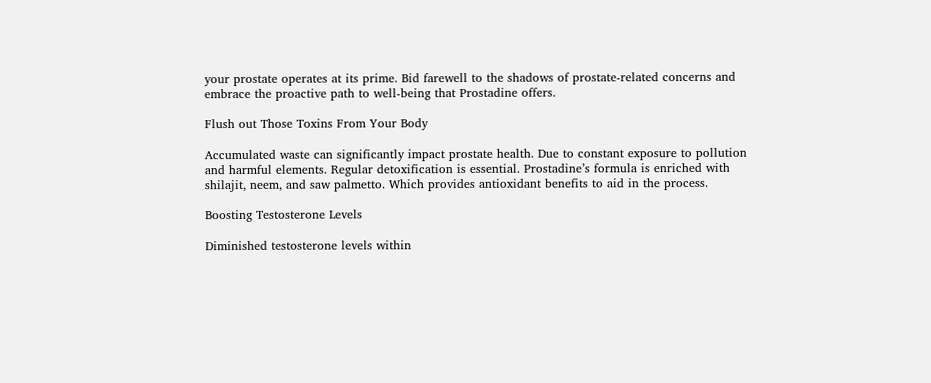your prostate operates at its prime. Bid farewell to the shadows of prostate-related concerns and embrace the proactive path to well-being that Prostadine offers.

Flush out Those Toxins From Your Body

Accumulated waste can significantly impact prostate health. Due to constant exposure to pollution and harmful elements. Regular detoxification is essential. Prostadine’s formula is enriched with shilajit, neem, and saw palmetto. Which provides antioxidant benefits to aid in the process.

Boosting Testosterone Levels

Diminished testosterone levels within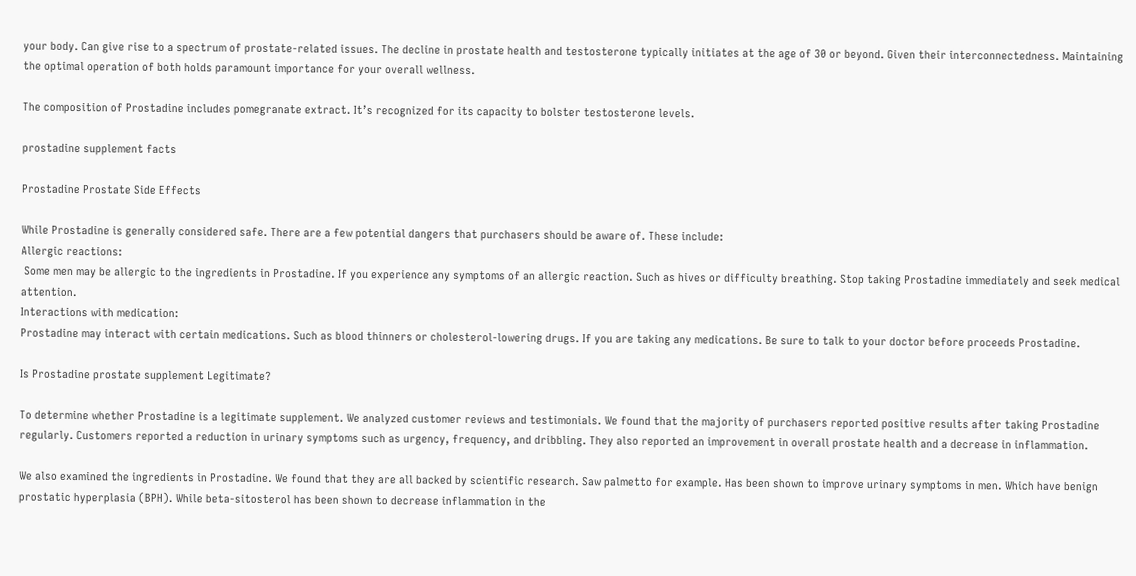your body. Can give rise to a spectrum of prostate-related issues. The decline in prostate health and testosterone typically initiates at the age of 30 or beyond. Given their interconnectedness. Maintaining the optimal operation of both holds paramount importance for your overall wellness.

The composition of Prostadine includes pomegranate extract. It’s recognized for its capacity to bolster testosterone levels.

prostadine supplement facts

Prostadine Prostate Side Effects

While Prostadine is generally considered safe. There are a few potential dangers that purchasers should be aware of. These include:
Allergic reactions:
 Some men may be allergic to the ingredients in Prostadine. If you experience any symptoms of an allergic reaction. Such as hives or difficulty breathing. Stop taking Prostadine immediately and seek medical attention.
Interactions with medication:
Prostadine may interact with certain medications. Such as blood thinners or cholesterol-lowering drugs. If you are taking any medications. Be sure to talk to your doctor before proceeds Prostadine.

Is Prostadine prostate supplement Legitimate?

To determine whether Prostadine is a legitimate supplement. We analyzed customer reviews and testimonials. We found that the majority of purchasers reported positive results after taking Prostadine regularly. Customers reported a reduction in urinary symptoms such as urgency, frequency, and dribbling. They also reported an improvement in overall prostate health and a decrease in inflammation.

We also examined the ingredients in Prostadine. We found that they are all backed by scientific research. Saw palmetto for example. Has been shown to improve urinary symptoms in men. Which have benign prostatic hyperplasia (BPH). While beta-sitosterol has been shown to decrease inflammation in the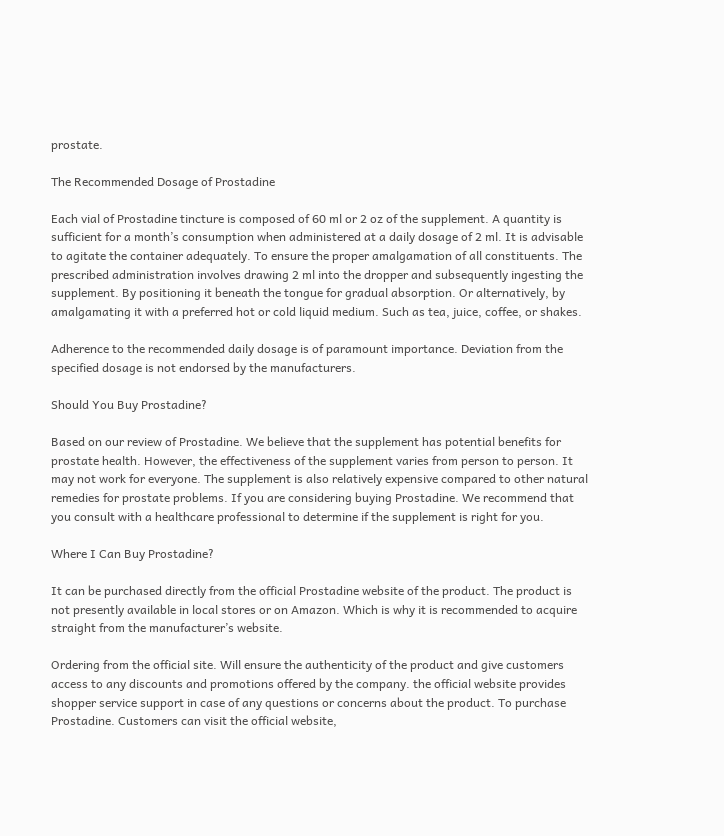prostate.

The Recommended Dosage of Prostadine

Each vial of Prostadine tincture is composed of 60 ml or 2 oz of the supplement. A quantity is sufficient for a month’s consumption when administered at a daily dosage of 2 ml. It is advisable to agitate the container adequately. To ensure the proper amalgamation of all constituents. The prescribed administration involves drawing 2 ml into the dropper and subsequently ingesting the supplement. By positioning it beneath the tongue for gradual absorption. Or alternatively, by amalgamating it with a preferred hot or cold liquid medium. Such as tea, juice, coffee, or shakes.

Adherence to the recommended daily dosage is of paramount importance. Deviation from the specified dosage is not endorsed by the manufacturers.

Should You Buy Prostadine?

Based on our review of Prostadine. We believe that the supplement has potential benefits for prostate health. However, the effectiveness of the supplement varies from person to person. It may not work for everyone. The supplement is also relatively expensive compared to other natural remedies for prostate problems. If you are considering buying Prostadine. We recommend that you consult with a healthcare professional to determine if the supplement is right for you.

Where I Can Buy Prostadine?

It can be purchased directly from the official Prostadine website of the product. The product is not presently available in local stores or on Amazon. Which is why it is recommended to acquire straight from the manufacturer’s website.

Ordering from the official site. Will ensure the authenticity of the product and give customers access to any discounts and promotions offered by the company. the official website provides shopper service support in case of any questions or concerns about the product. To purchase Prostadine. Customers can visit the official website,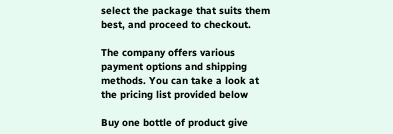select the package that suits them best, and proceed to checkout.

The company offers various payment options and shipping methods. You can take a look at the pricing list provided below

Buy one bottle of product give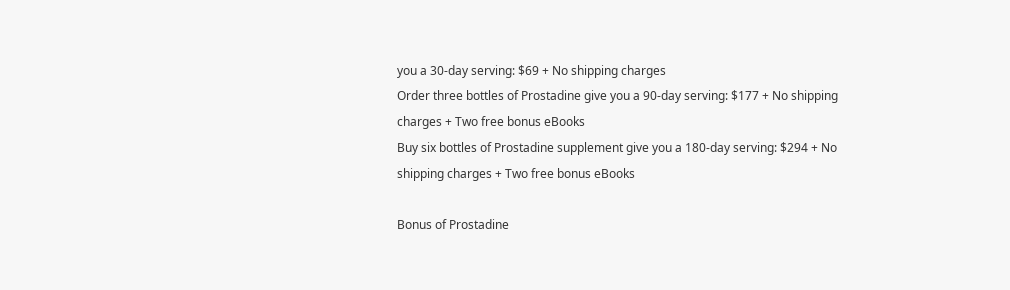you a 30-day serving: $69 + No shipping charges
Order three bottles of Prostadine give you a 90-day serving: $177 + No shipping charges + Two free bonus eBooks
Buy six bottles of Prostadine supplement give you a 180-day serving: $294 + No shipping charges + Two free bonus eBooks

Bonus of Prostadine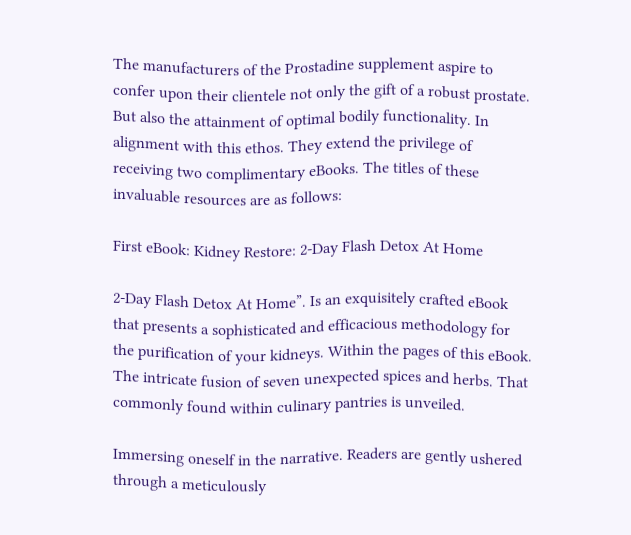The manufacturers of the Prostadine supplement aspire to confer upon their clientele not only the gift of a robust prostate. But also the attainment of optimal bodily functionality. In alignment with this ethos. They extend the privilege of receiving two complimentary eBooks. The titles of these invaluable resources are as follows:

First eBook: Kidney Restore: 2-Day Flash Detox At Home

2-Day Flash Detox At Home”. Is an exquisitely crafted eBook that presents a sophisticated and efficacious methodology for the purification of your kidneys. Within the pages of this eBook. The intricate fusion of seven unexpected spices and herbs. That commonly found within culinary pantries is unveiled.

Immersing oneself in the narrative. Readers are gently ushered through a meticulously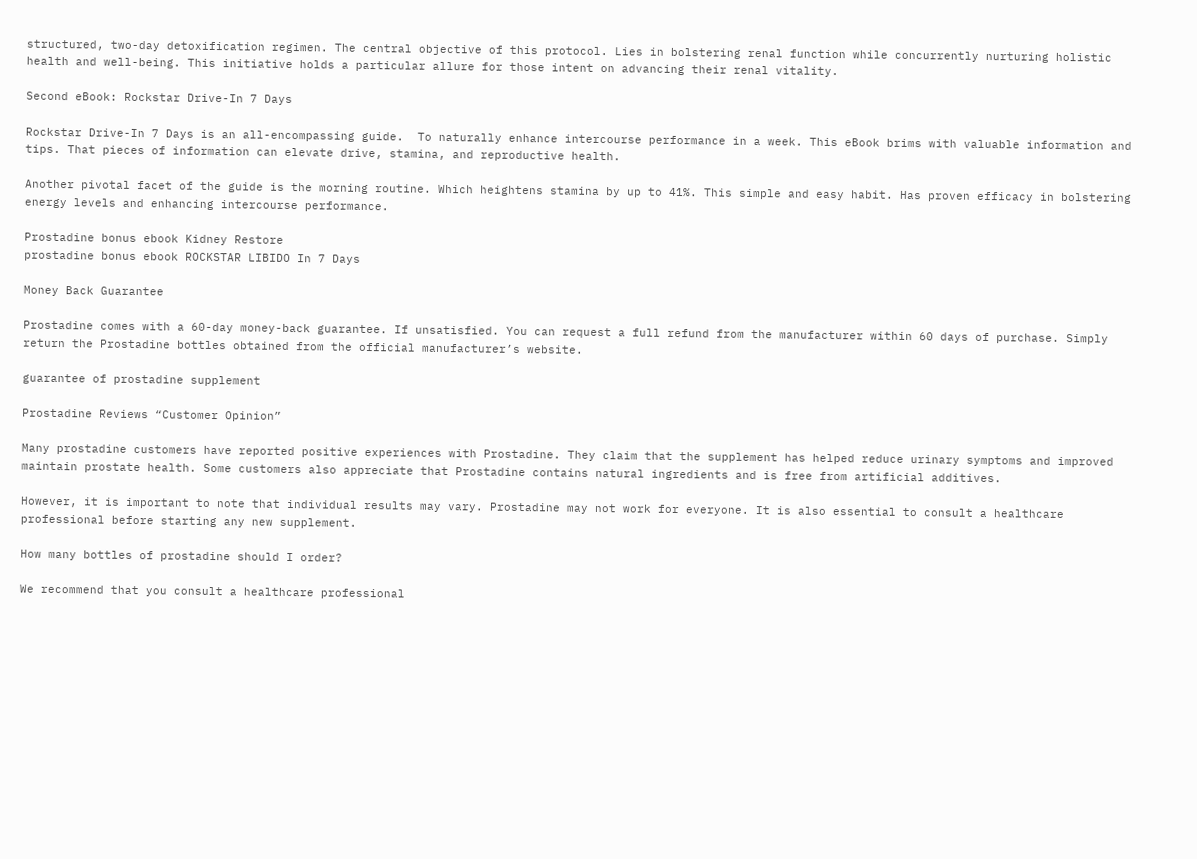structured, two-day detoxification regimen. The central objective of this protocol. Lies in bolstering renal function while concurrently nurturing holistic health and well-being. This initiative holds a particular allure for those intent on advancing their renal vitality.

Second eBook: Rockstar Drive-In 7 Days

Rockstar Drive-In 7 Days is an all-encompassing guide.  To naturally enhance intercourse performance in a week. This eBook brims with valuable information and tips. That pieces of information can elevate drive, stamina, and reproductive health.

Another pivotal facet of the guide is the morning routine. Which heightens stamina by up to 41%. This simple and easy habit. Has proven efficacy in bolstering energy levels and enhancing intercourse performance.

Prostadine bonus ebook Kidney Restore
prostadine bonus ebook ROCKSTAR LIBIDO In 7 Days

Money Back Guarantee

Prostadine comes with a 60-day money-back guarantee. If unsatisfied. You can request a full refund from the manufacturer within 60 days of purchase. Simply return the Prostadine bottles obtained from the official manufacturer’s website.

guarantee of prostadine supplement

Prostadine Reviews “Customer Opinion”

Many prostadine customers have reported positive experiences with Prostadine. They claim that the supplement has helped reduce urinary symptoms and improved maintain prostate health. Some customers also appreciate that Prostadine contains natural ingredients and is free from artificial additives.

However, it is important to note that individual results may vary. Prostadine may not work for everyone. It is also essential to consult a healthcare professional before starting any new supplement.

How many bottles of prostadine should I order?

We recommend that you consult a healthcare professional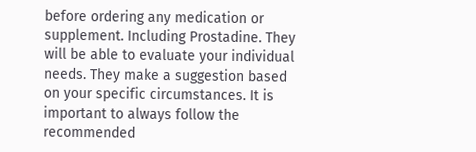before ordering any medication or supplement. Including Prostadine. They will be able to evaluate your individual needs. They make a suggestion based on your specific circumstances. It is important to always follow the recommended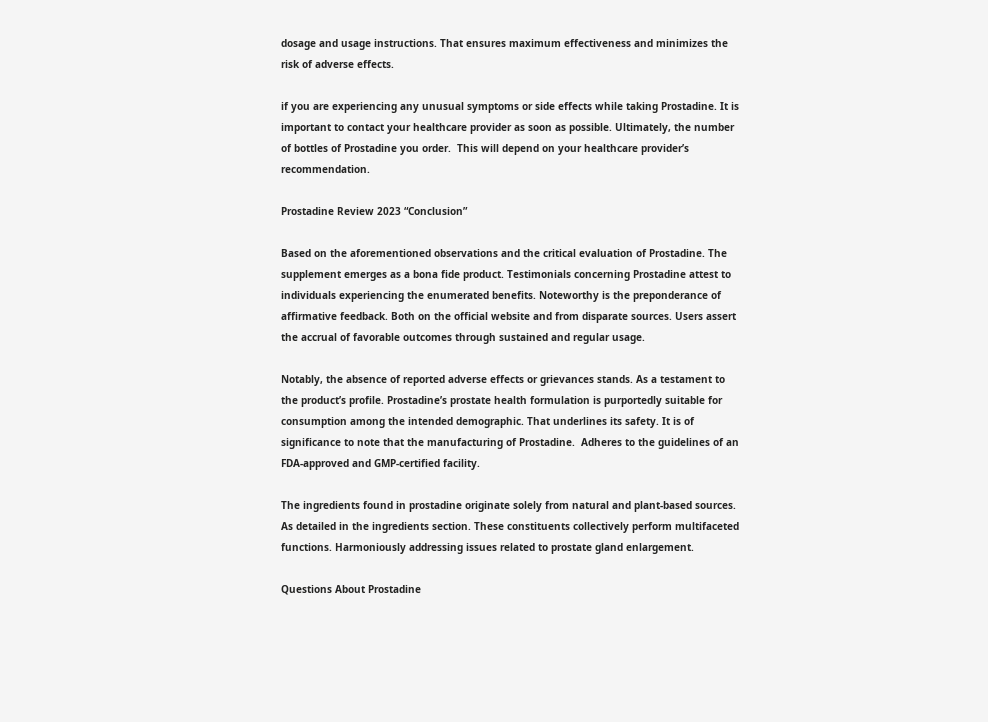dosage and usage instructions. That ensures maximum effectiveness and minimizes the risk of adverse effects.

if you are experiencing any unusual symptoms or side effects while taking Prostadine. It is important to contact your healthcare provider as soon as possible. Ultimately, the number of bottles of Prostadine you order.  This will depend on your healthcare provider’s recommendation.

Prostadine Review 2023 “Conclusion”

Based on the aforementioned observations and the critical evaluation of Prostadine. The supplement emerges as a bona fide product. Testimonials concerning Prostadine attest to individuals experiencing the enumerated benefits. Noteworthy is the preponderance of affirmative feedback. Both on the official website and from disparate sources. Users assert the accrual of favorable outcomes through sustained and regular usage.

Notably, the absence of reported adverse effects or grievances stands. As a testament to the product’s profile. Prostadine’s prostate health formulation is purportedly suitable for consumption among the intended demographic. That underlines its safety. It is of significance to note that the manufacturing of Prostadine.  Adheres to the guidelines of an FDA-approved and GMP-certified facility.

The ingredients found in prostadine originate solely from natural and plant-based sources. As detailed in the ingredients section. These constituents collectively perform multifaceted functions. Harmoniously addressing issues related to prostate gland enlargement.

Questions About Prostadine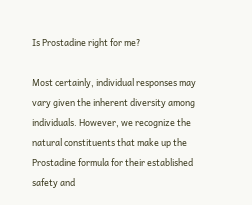Is Prostadine right for me?

Most certainly, individual responses may vary given the inherent diversity among individuals. However, we recognize the natural constituents that make up the Prostadine formula for their established safety and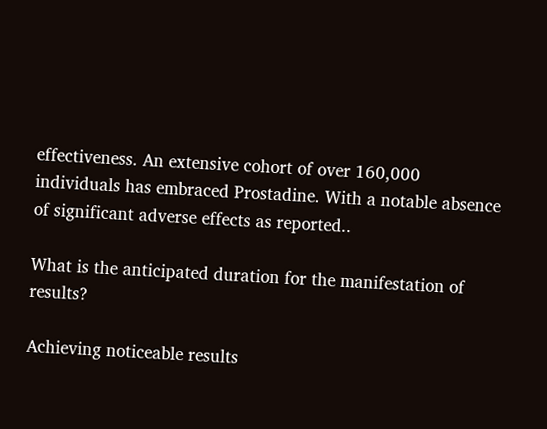effectiveness. An extensive cohort of over 160,000 individuals has embraced Prostadine. With a notable absence of significant adverse effects as reported..

What is the anticipated duration for the manifestation of results?

Achieving noticeable results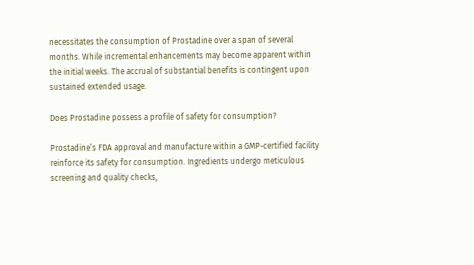necessitates the consumption of Prostadine over a span of several months. While incremental enhancements may become apparent within the initial weeks. The accrual of substantial benefits is contingent upon sustained extended usage.

Does Prostadine possess a profile of safety for consumption?

Prostadine’s FDA approval and manufacture within a GMP-certified facility reinforce its safety for consumption. Ingredients undergo meticulous screening and quality checks,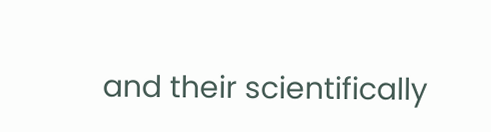and their scientifically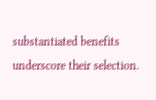substantiated benefits underscore their selection.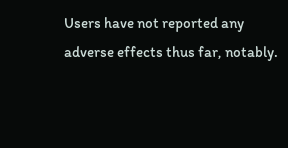Users have not reported any adverse effects thus far, notably.